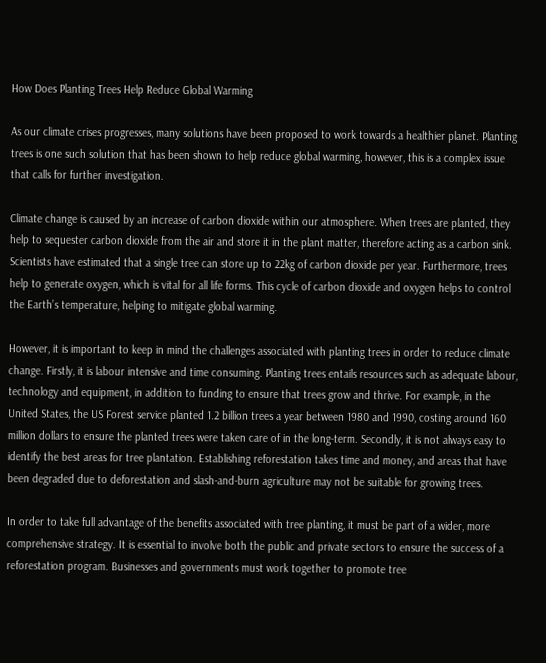How Does Planting Trees Help Reduce Global Warming

As our climate crises progresses, many solutions have been proposed to work towards a healthier planet. Planting trees is one such solution that has been shown to help reduce global warming, however, this is a complex issue that calls for further investigation.

Climate change is caused by an increase of carbon dioxide within our atmosphere. When trees are planted, they help to sequester carbon dioxide from the air and store it in the plant matter, therefore acting as a carbon sink. Scientists have estimated that a single tree can store up to 22kg of carbon dioxide per year. Furthermore, trees help to generate oxygen, which is vital for all life forms. This cycle of carbon dioxide and oxygen helps to control the Earth’s temperature, helping to mitigate global warming.

However, it is important to keep in mind the challenges associated with planting trees in order to reduce climate change. Firstly, it is labour intensive and time consuming. Planting trees entails resources such as adequate labour, technology and equipment, in addition to funding to ensure that trees grow and thrive. For example, in the United States, the US Forest service planted 1.2 billion trees a year between 1980 and 1990, costing around 160 million dollars to ensure the planted trees were taken care of in the long-term. Secondly, it is not always easy to identify the best areas for tree plantation. Establishing reforestation takes time and money, and areas that have been degraded due to deforestation and slash-and-burn agriculture may not be suitable for growing trees.

In order to take full advantage of the benefits associated with tree planting, it must be part of a wider, more comprehensive strategy. It is essential to involve both the public and private sectors to ensure the success of a reforestation program. Businesses and governments must work together to promote tree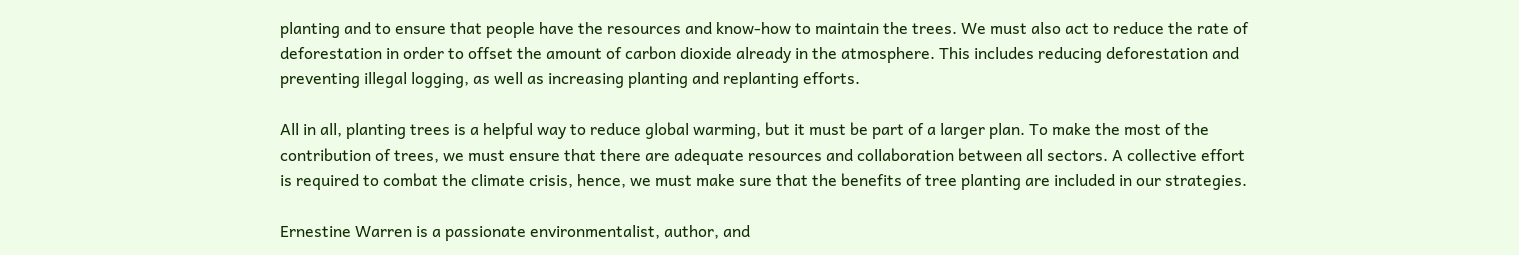planting and to ensure that people have the resources and know-how to maintain the trees. We must also act to reduce the rate of deforestation in order to offset the amount of carbon dioxide already in the atmosphere. This includes reducing deforestation and preventing illegal logging, as well as increasing planting and replanting efforts.

All in all, planting trees is a helpful way to reduce global warming, but it must be part of a larger plan. To make the most of the contribution of trees, we must ensure that there are adequate resources and collaboration between all sectors. A collective effort is required to combat the climate crisis, hence, we must make sure that the benefits of tree planting are included in our strategies.

Ernestine Warren is a passionate environmentalist, author, and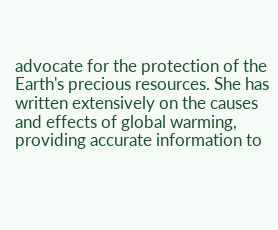advocate for the protection of the Earth's precious resources. She has written extensively on the causes and effects of global warming, providing accurate information to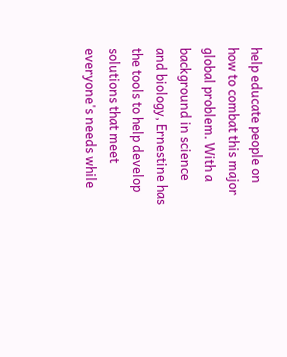help educate people on how to combat this major global problem. With a background in science and biology, Ernestine has the tools to help develop solutions that meet everyone's needs while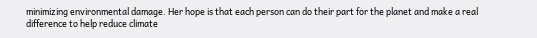minimizing environmental damage. Her hope is that each person can do their part for the planet and make a real difference to help reduce climate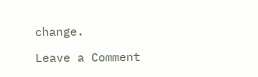change.

Leave a Comment